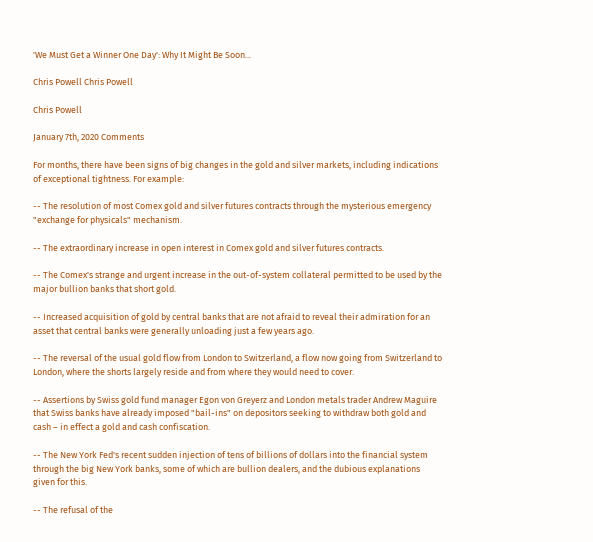'We Must Get a Winner One Day': Why It Might Be Soon...

Chris Powell Chris Powell

Chris Powell

January 7th, 2020 Comments

For months, there have been signs of big changes in the gold and silver markets, including indications of exceptional tightness. For example:

-- The resolution of most Comex gold and silver futures contracts through the mysterious emergency "exchange for physicals" mechanism.

-- The extraordinary increase in open interest in Comex gold and silver futures contracts.

-- The Comex's strange and urgent increase in the out-of-system collateral permitted to be used by the major bullion banks that short gold.

-- Increased acquisition of gold by central banks that are not afraid to reveal their admiration for an asset that central banks were generally unloading just a few years ago.

-- The reversal of the usual gold flow from London to Switzerland, a flow now going from Switzerland to London, where the shorts largely reside and from where they would need to cover.

-- Assertions by Swiss gold fund manager Egon von Greyerz and London metals trader Andrew Maguire that Swiss banks have already imposed "bail-ins" on depositors seeking to withdraw both gold and cash – in effect a gold and cash confiscation.

-- The New York Fed's recent sudden injection of tens of billions of dollars into the financial system through the big New York banks, some of which are bullion dealers, and the dubious explanations given for this.

-- The refusal of the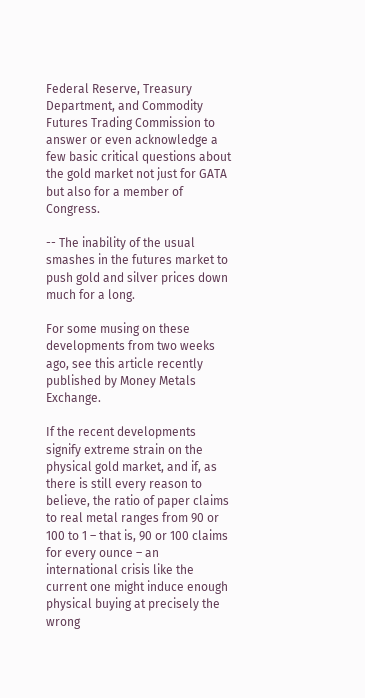Federal Reserve, Treasury Department, and Commodity Futures Trading Commission to answer or even acknowledge a few basic critical questions about the gold market not just for GATA but also for a member of Congress.

-- The inability of the usual smashes in the futures market to push gold and silver prices down much for a long.

For some musing on these developments from two weeks ago, see this article recently published by Money Metals Exchange.

If the recent developments signify extreme strain on the physical gold market, and if, as there is still every reason to believe, the ratio of paper claims to real metal ranges from 90 or 100 to 1 – that is, 90 or 100 claims for every ounce – an international crisis like the current one might induce enough physical buying at precisely the wrong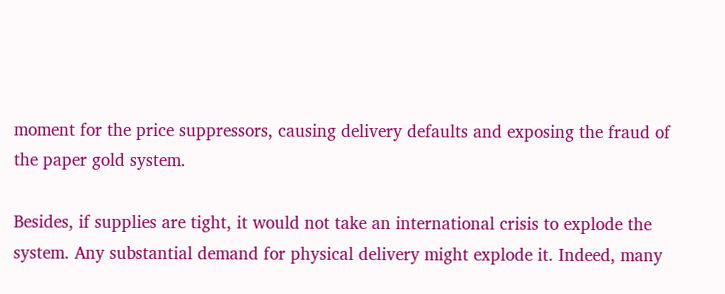moment for the price suppressors, causing delivery defaults and exposing the fraud of the paper gold system.

Besides, if supplies are tight, it would not take an international crisis to explode the system. Any substantial demand for physical delivery might explode it. Indeed, many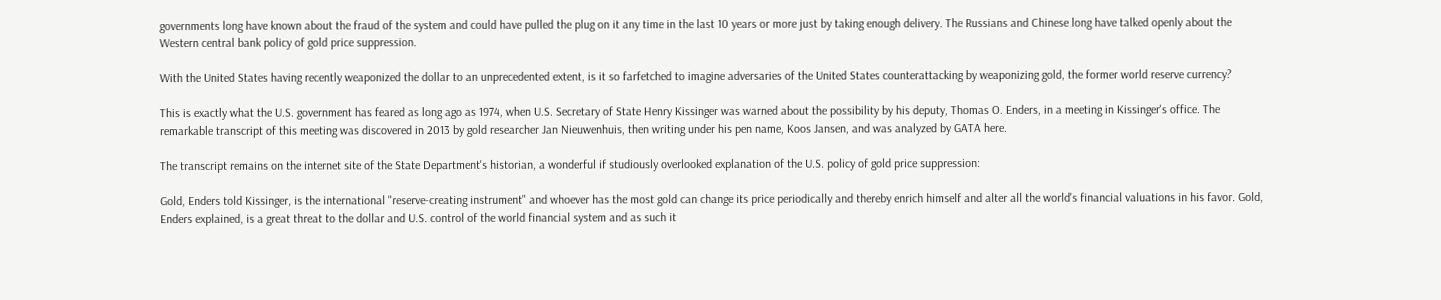governments long have known about the fraud of the system and could have pulled the plug on it any time in the last 10 years or more just by taking enough delivery. The Russians and Chinese long have talked openly about the Western central bank policy of gold price suppression.

With the United States having recently weaponized the dollar to an unprecedented extent, is it so farfetched to imagine adversaries of the United States counterattacking by weaponizing gold, the former world reserve currency?

This is exactly what the U.S. government has feared as long ago as 1974, when U.S. Secretary of State Henry Kissinger was warned about the possibility by his deputy, Thomas O. Enders, in a meeting in Kissinger's office. The remarkable transcript of this meeting was discovered in 2013 by gold researcher Jan Nieuwenhuis, then writing under his pen name, Koos Jansen, and was analyzed by GATA here.

The transcript remains on the internet site of the State Department's historian, a wonderful if studiously overlooked explanation of the U.S. policy of gold price suppression:

Gold, Enders told Kissinger, is the international "reserve-creating instrument" and whoever has the most gold can change its price periodically and thereby enrich himself and alter all the world's financial valuations in his favor. Gold, Enders explained, is a great threat to the dollar and U.S. control of the world financial system and as such it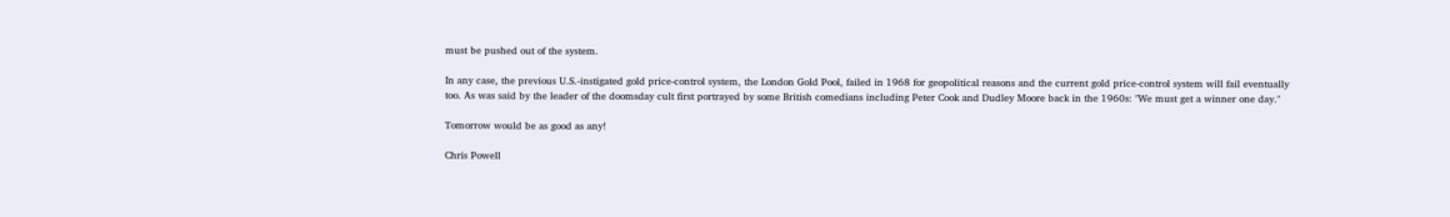must be pushed out of the system.

In any case, the previous U.S.-instigated gold price-control system, the London Gold Pool, failed in 1968 for geopolitical reasons and the current gold price-control system will fail eventually too. As was said by the leader of the doomsday cult first portrayed by some British comedians including Peter Cook and Dudley Moore back in the 1960s: "We must get a winner one day."

Tomorrow would be as good as any!

Chris Powell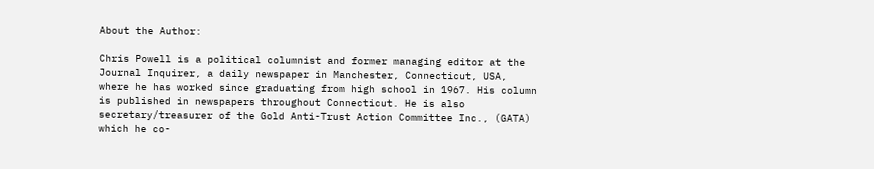About the Author:

Chris Powell is a political columnist and former managing editor at the Journal Inquirer, a daily newspaper in Manchester, Connecticut, USA, where he has worked since graduating from high school in 1967. His column is published in newspapers throughout Connecticut. He is also secretary/treasurer of the Gold Anti-Trust Action Committee Inc., (GATA) which he co-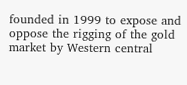founded in 1999 to expose and oppose the rigging of the gold market by Western central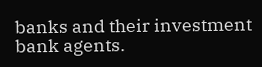banks and their investment bank agents.